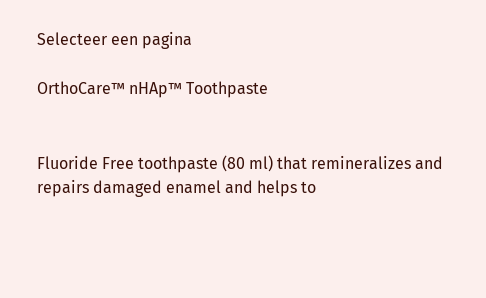Selecteer een pagina

OrthoCare™ nHAp™ Toothpaste


Fluoride Free toothpaste (80 ml) that remineralizes and repairs damaged enamel and helps to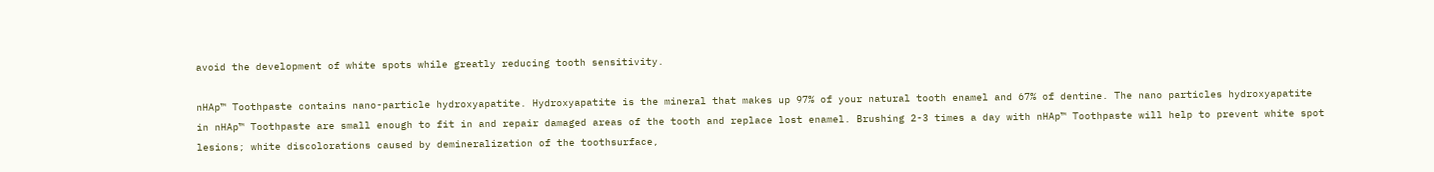avoid the development of white spots while greatly reducing tooth sensitivity.

nHAp™ Toothpaste contains nano-particle hydroxyapatite. Hydroxyapatite is the mineral that makes up 97% of your natural tooth enamel and 67% of dentine. The nano particles hydroxyapatite in nHAp™ Toothpaste are small enough to fit in and repair damaged areas of the tooth and replace lost enamel. Brushing 2-3 times a day with nHAp™ Toothpaste will help to prevent white spot lesions; white discolorations caused by demineralization of the toothsurface,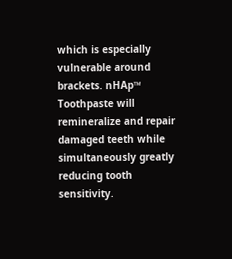which is especially vulnerable around brackets. nHAp™ Toothpaste will remineralize and repair damaged teeth while simultaneously greatly reducing tooth sensitivity.